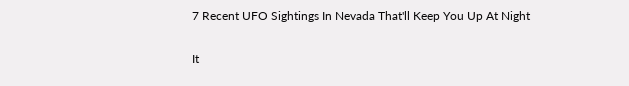7 Recent UFO Sightings In Nevada That'll Keep You Up At Night

It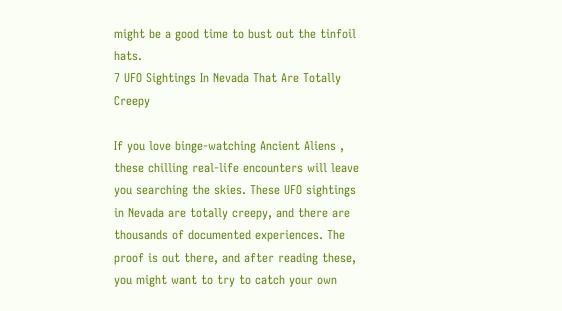might be a good time to bust out the tinfoil hats.
7 UFO Sightings In Nevada That Are Totally Creepy

If you love binge-watching Ancient Aliens , these chilling real-life encounters will leave you searching the skies. These UFO sightings in Nevada are totally creepy, and there are thousands of documented experiences. The proof is out there, and after reading these, you might want to try to catch your own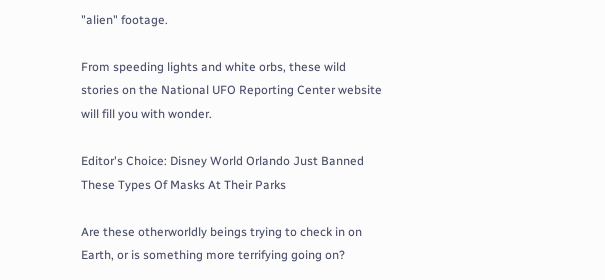"alien" footage.

From speeding lights and white orbs, these wild stories on the National UFO Reporting Center website will fill you with wonder.

Editor's Choice: Disney World Orlando Just Banned These Types Of Masks At Their Parks

Are these otherworldly beings trying to check in on Earth, or is something more terrifying going on?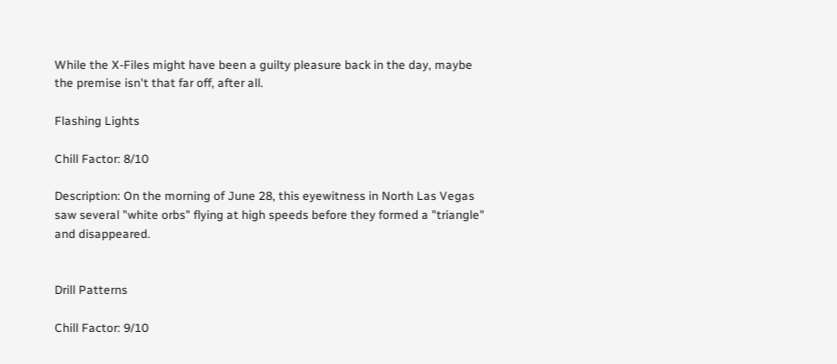While the X-Files might have been a guilty pleasure back in the day, maybe the premise isn't that far off, after all.

Flashing Lights

Chill Factor: 8/10

Description: On the morning of June 28, this eyewitness in North Las Vegas saw several "white orbs" flying at high speeds before they formed a "triangle" and disappeared.


Drill Patterns

Chill Factor: 9/10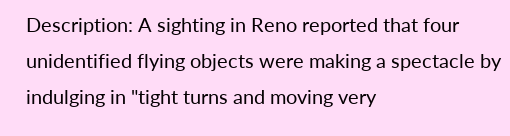Description: A sighting in Reno reported that four unidentified flying objects were making a spectacle by indulging in "tight turns and moving very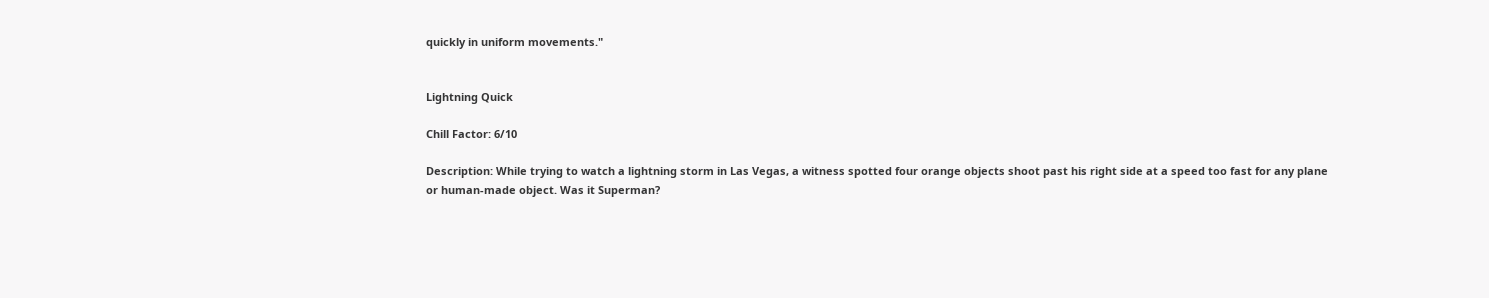quickly in uniform movements."


Lightning Quick

Chill Factor: 6/10

Description: While trying to watch a lightning storm in Las Vegas, a witness spotted four orange objects shoot past his right side at a speed too fast for any plane or human-made object. Was it Superman?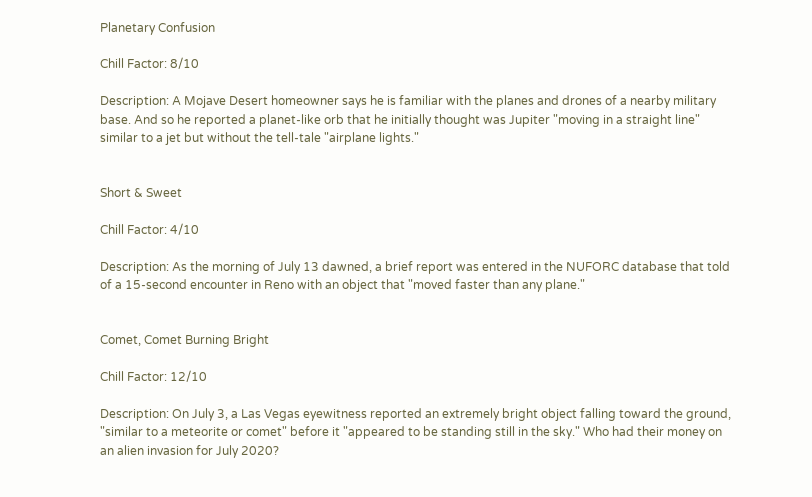Planetary Confusion

Chill Factor: 8/10

Description: A Mojave Desert homeowner says he is familiar with the planes and drones of a nearby military base. And so he reported a planet-like orb that he initially thought was Jupiter "moving in a straight line" similar to a jet but without the tell-tale "airplane lights."


Short & Sweet

Chill Factor: 4/10

Description: As the morning of July 13 dawned, a brief report was entered in the NUFORC database that told of a 15-second encounter in Reno with an object that "moved faster than any plane."


Comet, Comet Burning Bright

Chill Factor: 12/10

Description: On July 3, a Las Vegas eyewitness reported an extremely bright object falling toward the ground, "similar to a meteorite or comet" before it "appeared to be standing still in the sky." Who had their money on an alien invasion for July 2020?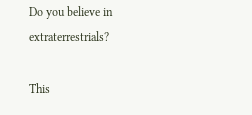Do you believe in extraterrestrials?

This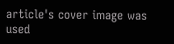article's cover image was used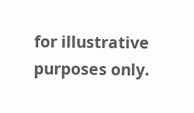for illustrative purposes only.